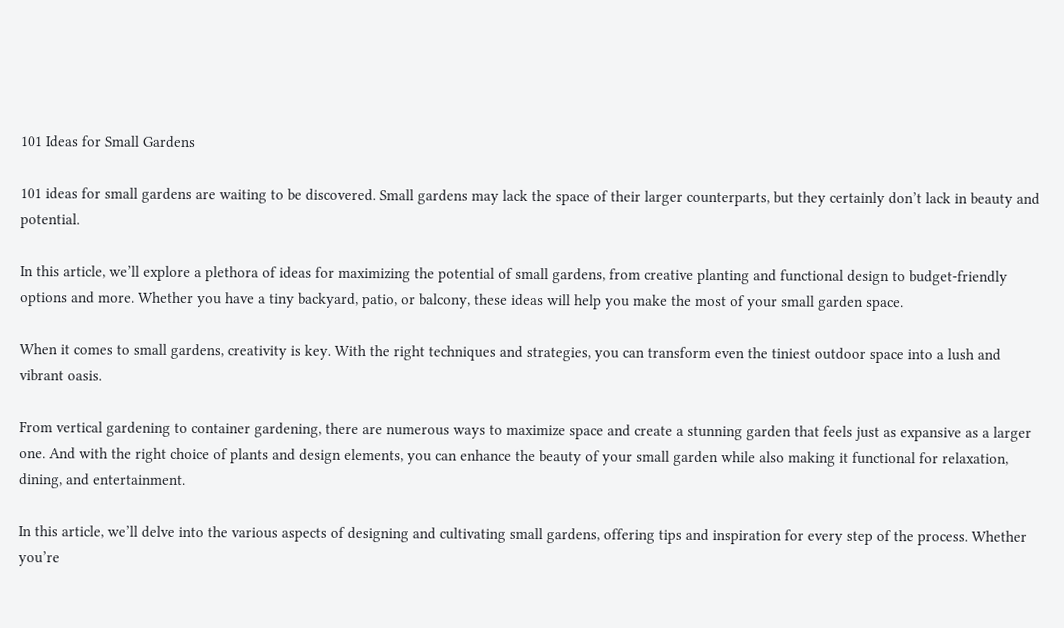101 Ideas for Small Gardens

101 ideas for small gardens are waiting to be discovered. Small gardens may lack the space of their larger counterparts, but they certainly don’t lack in beauty and potential.

In this article, we’ll explore a plethora of ideas for maximizing the potential of small gardens, from creative planting and functional design to budget-friendly options and more. Whether you have a tiny backyard, patio, or balcony, these ideas will help you make the most of your small garden space.

When it comes to small gardens, creativity is key. With the right techniques and strategies, you can transform even the tiniest outdoor space into a lush and vibrant oasis.

From vertical gardening to container gardening, there are numerous ways to maximize space and create a stunning garden that feels just as expansive as a larger one. And with the right choice of plants and design elements, you can enhance the beauty of your small garden while also making it functional for relaxation, dining, and entertainment.

In this article, we’ll delve into the various aspects of designing and cultivating small gardens, offering tips and inspiration for every step of the process. Whether you’re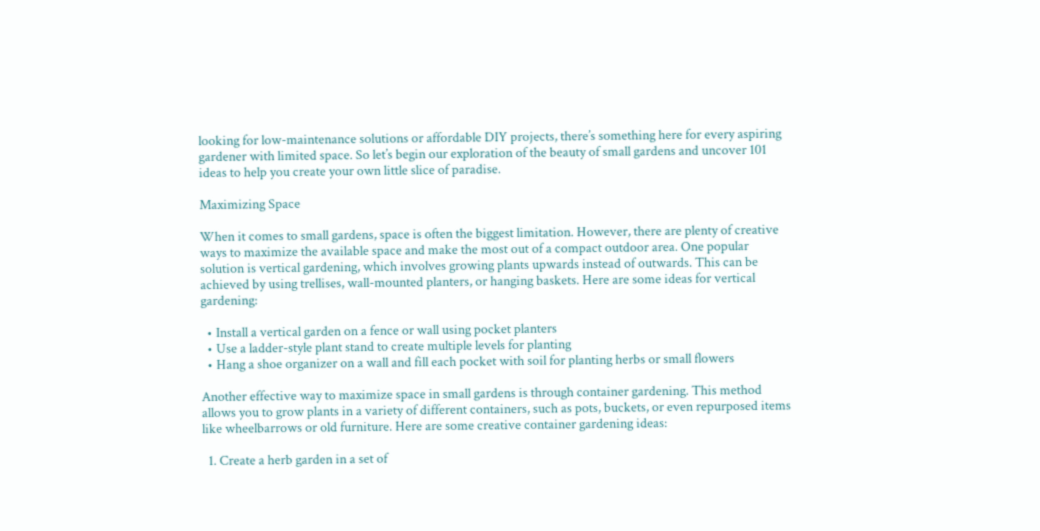looking for low-maintenance solutions or affordable DIY projects, there’s something here for every aspiring gardener with limited space. So let’s begin our exploration of the beauty of small gardens and uncover 101 ideas to help you create your own little slice of paradise.

Maximizing Space

When it comes to small gardens, space is often the biggest limitation. However, there are plenty of creative ways to maximize the available space and make the most out of a compact outdoor area. One popular solution is vertical gardening, which involves growing plants upwards instead of outwards. This can be achieved by using trellises, wall-mounted planters, or hanging baskets. Here are some ideas for vertical gardening:

  • Install a vertical garden on a fence or wall using pocket planters
  • Use a ladder-style plant stand to create multiple levels for planting
  • Hang a shoe organizer on a wall and fill each pocket with soil for planting herbs or small flowers

Another effective way to maximize space in small gardens is through container gardening. This method allows you to grow plants in a variety of different containers, such as pots, buckets, or even repurposed items like wheelbarrows or old furniture. Here are some creative container gardening ideas:

  1. Create a herb garden in a set of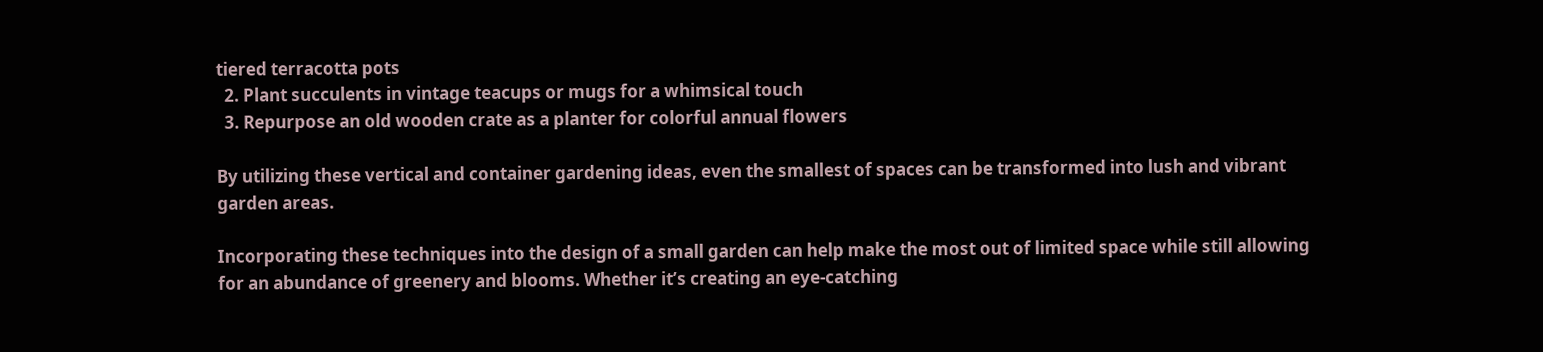tiered terracotta pots
  2. Plant succulents in vintage teacups or mugs for a whimsical touch
  3. Repurpose an old wooden crate as a planter for colorful annual flowers

By utilizing these vertical and container gardening ideas, even the smallest of spaces can be transformed into lush and vibrant garden areas.

Incorporating these techniques into the design of a small garden can help make the most out of limited space while still allowing for an abundance of greenery and blooms. Whether it’s creating an eye-catching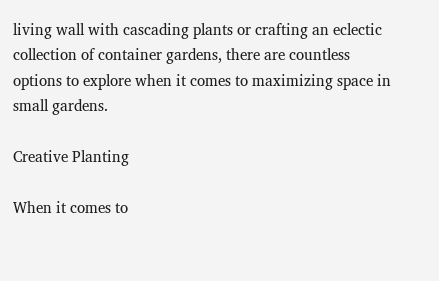living wall with cascading plants or crafting an eclectic collection of container gardens, there are countless options to explore when it comes to maximizing space in small gardens.

Creative Planting

When it comes to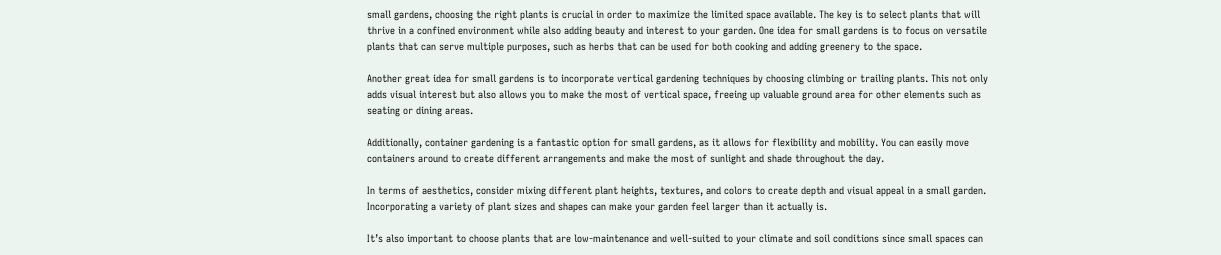small gardens, choosing the right plants is crucial in order to maximize the limited space available. The key is to select plants that will thrive in a confined environment while also adding beauty and interest to your garden. One idea for small gardens is to focus on versatile plants that can serve multiple purposes, such as herbs that can be used for both cooking and adding greenery to the space.

Another great idea for small gardens is to incorporate vertical gardening techniques by choosing climbing or trailing plants. This not only adds visual interest but also allows you to make the most of vertical space, freeing up valuable ground area for other elements such as seating or dining areas.

Additionally, container gardening is a fantastic option for small gardens, as it allows for flexibility and mobility. You can easily move containers around to create different arrangements and make the most of sunlight and shade throughout the day.

In terms of aesthetics, consider mixing different plant heights, textures, and colors to create depth and visual appeal in a small garden. Incorporating a variety of plant sizes and shapes can make your garden feel larger than it actually is.

It’s also important to choose plants that are low-maintenance and well-suited to your climate and soil conditions since small spaces can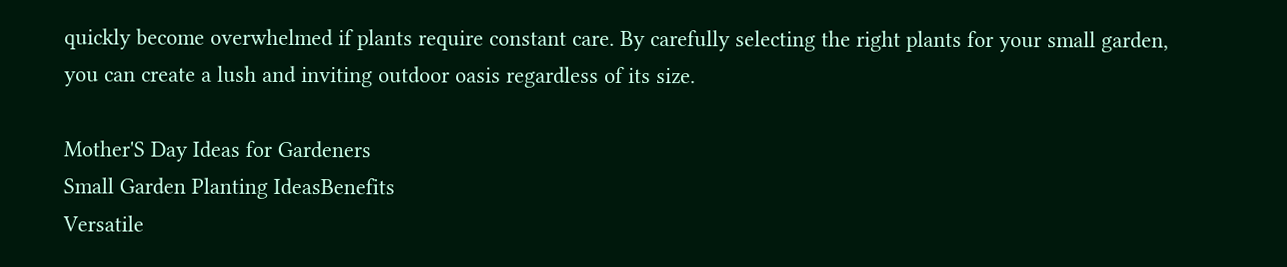quickly become overwhelmed if plants require constant care. By carefully selecting the right plants for your small garden, you can create a lush and inviting outdoor oasis regardless of its size.

Mother'S Day Ideas for Gardeners
Small Garden Planting IdeasBenefits
Versatile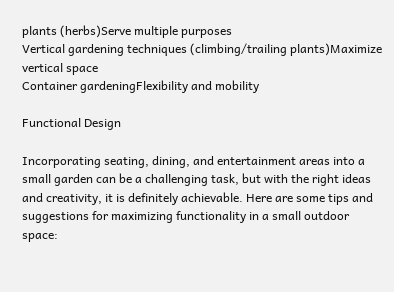plants (herbs)Serve multiple purposes
Vertical gardening techniques (climbing/trailing plants)Maximize vertical space
Container gardeningFlexibility and mobility

Functional Design

Incorporating seating, dining, and entertainment areas into a small garden can be a challenging task, but with the right ideas and creativity, it is definitely achievable. Here are some tips and suggestions for maximizing functionality in a small outdoor space: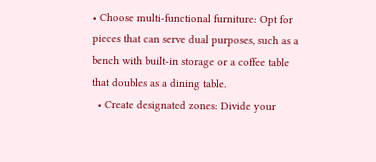• Choose multi-functional furniture: Opt for pieces that can serve dual purposes, such as a bench with built-in storage or a coffee table that doubles as a dining table.
  • Create designated zones: Divide your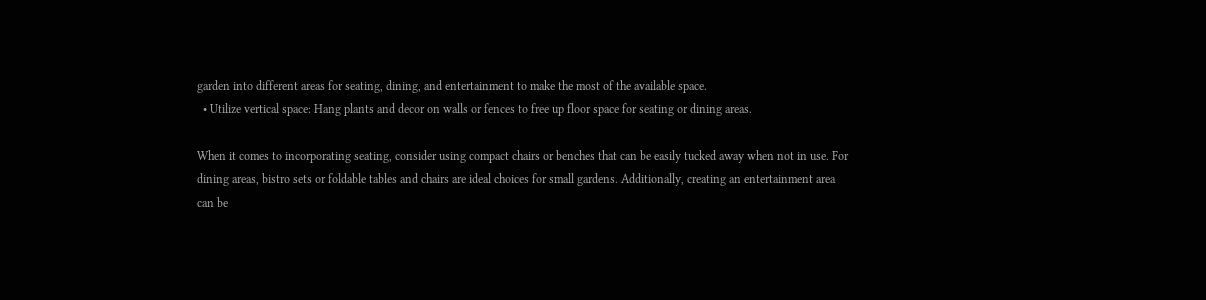garden into different areas for seating, dining, and entertainment to make the most of the available space.
  • Utilize vertical space: Hang plants and decor on walls or fences to free up floor space for seating or dining areas.

When it comes to incorporating seating, consider using compact chairs or benches that can be easily tucked away when not in use. For dining areas, bistro sets or foldable tables and chairs are ideal choices for small gardens. Additionally, creating an entertainment area can be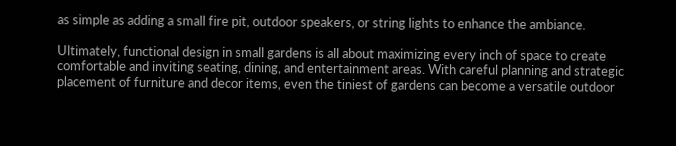as simple as adding a small fire pit, outdoor speakers, or string lights to enhance the ambiance.

Ultimately, functional design in small gardens is all about maximizing every inch of space to create comfortable and inviting seating, dining, and entertainment areas. With careful planning and strategic placement of furniture and decor items, even the tiniest of gardens can become a versatile outdoor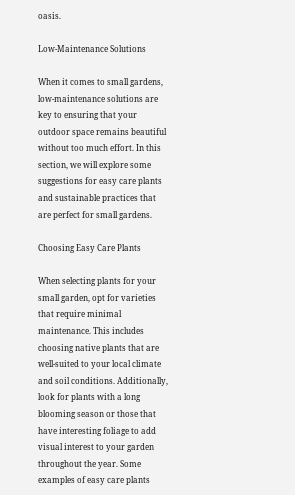oasis.

Low-Maintenance Solutions

When it comes to small gardens, low-maintenance solutions are key to ensuring that your outdoor space remains beautiful without too much effort. In this section, we will explore some suggestions for easy care plants and sustainable practices that are perfect for small gardens.

Choosing Easy Care Plants

When selecting plants for your small garden, opt for varieties that require minimal maintenance. This includes choosing native plants that are well-suited to your local climate and soil conditions. Additionally, look for plants with a long blooming season or those that have interesting foliage to add visual interest to your garden throughout the year. Some examples of easy care plants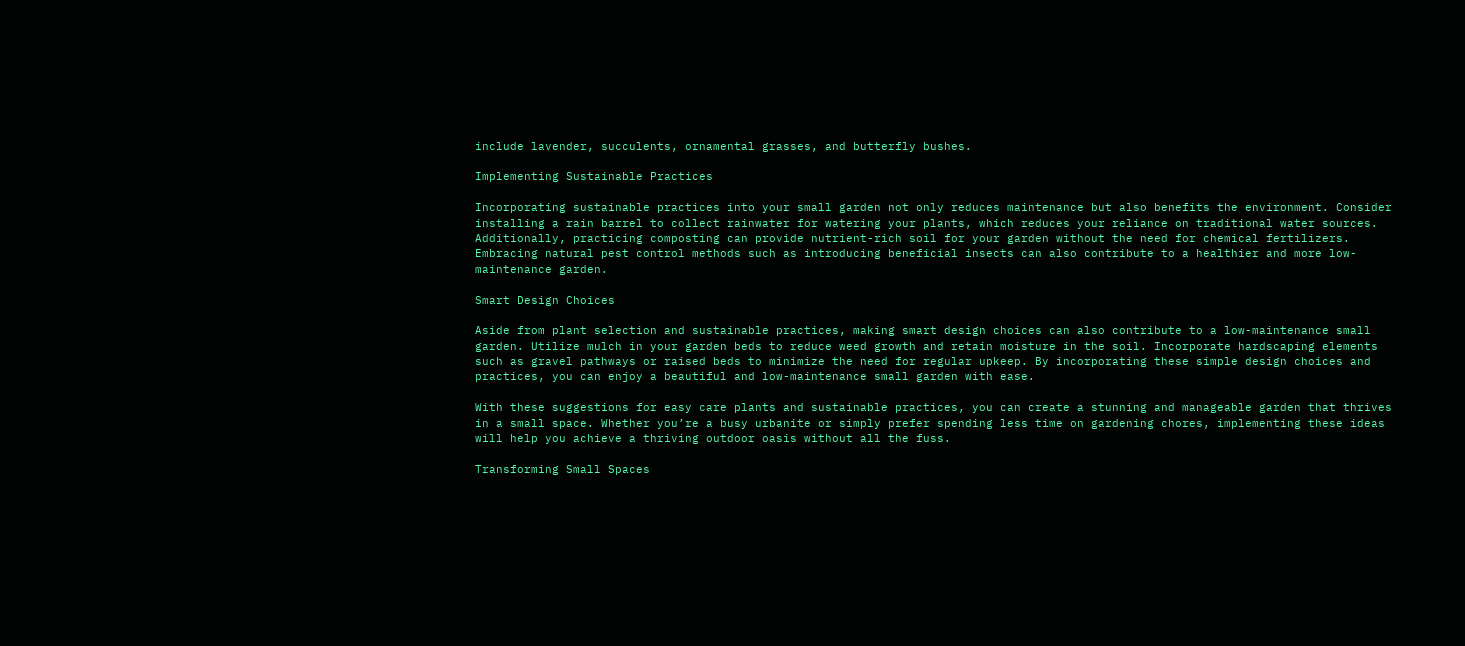include lavender, succulents, ornamental grasses, and butterfly bushes.

Implementing Sustainable Practices

Incorporating sustainable practices into your small garden not only reduces maintenance but also benefits the environment. Consider installing a rain barrel to collect rainwater for watering your plants, which reduces your reliance on traditional water sources. Additionally, practicing composting can provide nutrient-rich soil for your garden without the need for chemical fertilizers. Embracing natural pest control methods such as introducing beneficial insects can also contribute to a healthier and more low-maintenance garden.

Smart Design Choices

Aside from plant selection and sustainable practices, making smart design choices can also contribute to a low-maintenance small garden. Utilize mulch in your garden beds to reduce weed growth and retain moisture in the soil. Incorporate hardscaping elements such as gravel pathways or raised beds to minimize the need for regular upkeep. By incorporating these simple design choices and practices, you can enjoy a beautiful and low-maintenance small garden with ease.

With these suggestions for easy care plants and sustainable practices, you can create a stunning and manageable garden that thrives in a small space. Whether you’re a busy urbanite or simply prefer spending less time on gardening chores, implementing these ideas will help you achieve a thriving outdoor oasis without all the fuss.

Transforming Small Spaces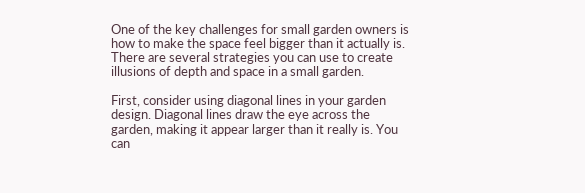One of the key challenges for small garden owners is how to make the space feel bigger than it actually is. There are several strategies you can use to create illusions of depth and space in a small garden.

First, consider using diagonal lines in your garden design. Diagonal lines draw the eye across the garden, making it appear larger than it really is. You can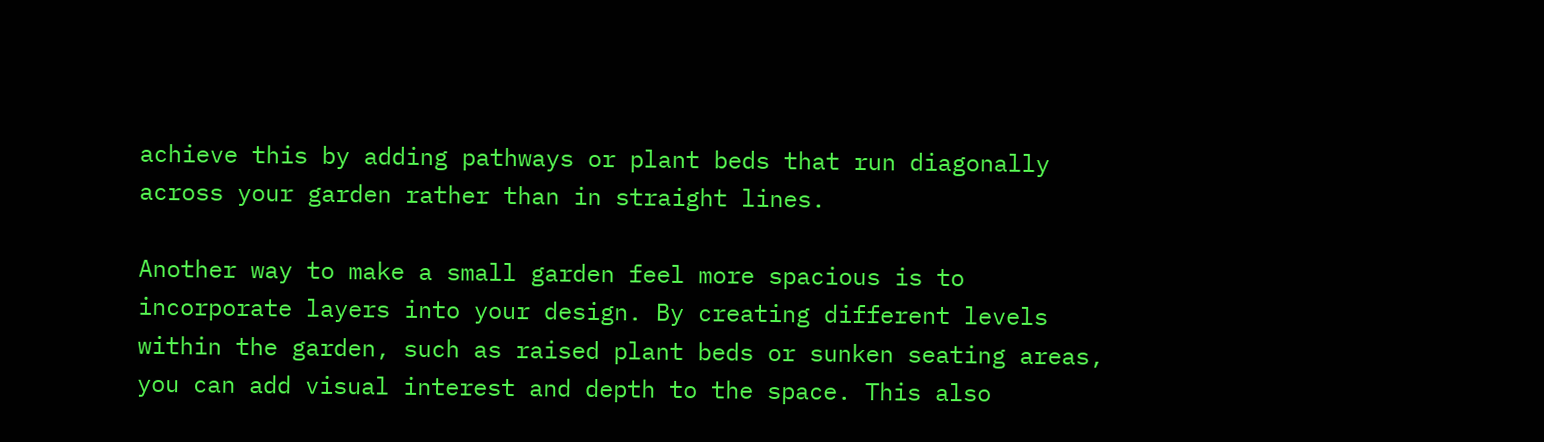achieve this by adding pathways or plant beds that run diagonally across your garden rather than in straight lines.

Another way to make a small garden feel more spacious is to incorporate layers into your design. By creating different levels within the garden, such as raised plant beds or sunken seating areas, you can add visual interest and depth to the space. This also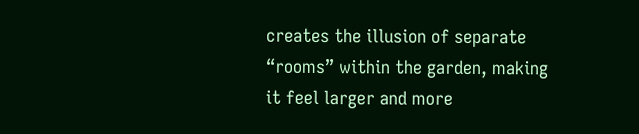creates the illusion of separate “rooms” within the garden, making it feel larger and more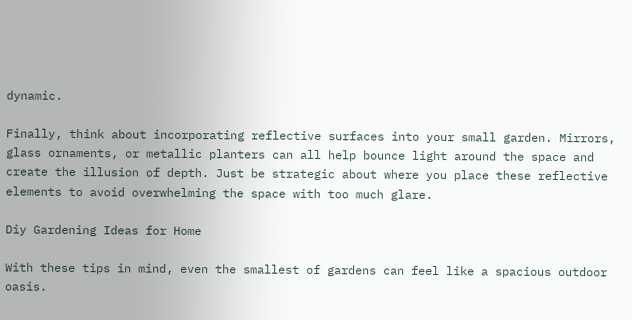dynamic.

Finally, think about incorporating reflective surfaces into your small garden. Mirrors, glass ornaments, or metallic planters can all help bounce light around the space and create the illusion of depth. Just be strategic about where you place these reflective elements to avoid overwhelming the space with too much glare.

Diy Gardening Ideas for Home

With these tips in mind, even the smallest of gardens can feel like a spacious outdoor oasis.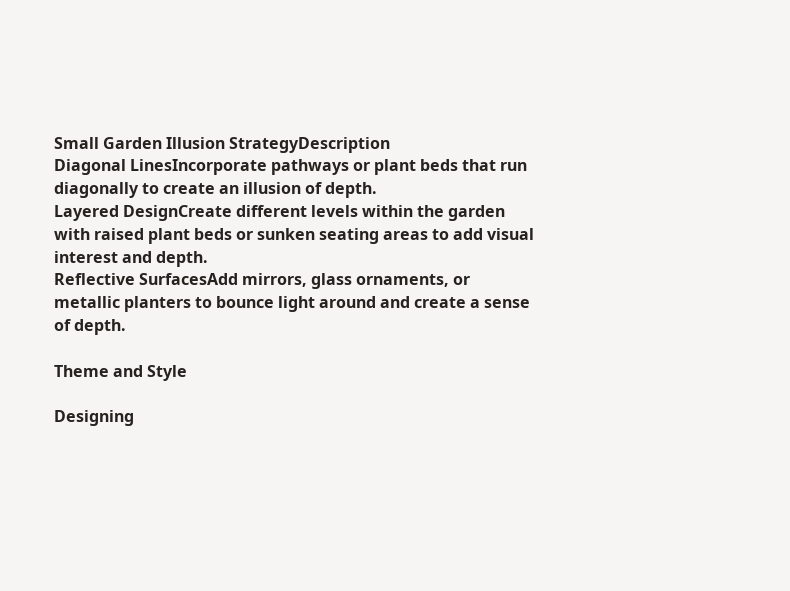Small Garden Illusion StrategyDescription
Diagonal LinesIncorporate pathways or plant beds that run diagonally to create an illusion of depth.
Layered DesignCreate different levels within the garden with raised plant beds or sunken seating areas to add visual interest and depth.
Reflective SurfacesAdd mirrors, glass ornaments, or metallic planters to bounce light around and create a sense of depth.

Theme and Style

Designing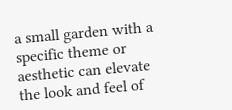a small garden with a specific theme or aesthetic can elevate the look and feel of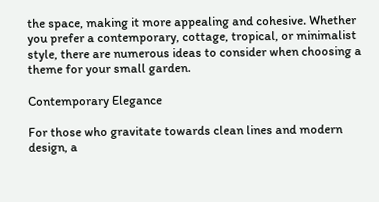the space, making it more appealing and cohesive. Whether you prefer a contemporary, cottage, tropical, or minimalist style, there are numerous ideas to consider when choosing a theme for your small garden.

Contemporary Elegance

For those who gravitate towards clean lines and modern design, a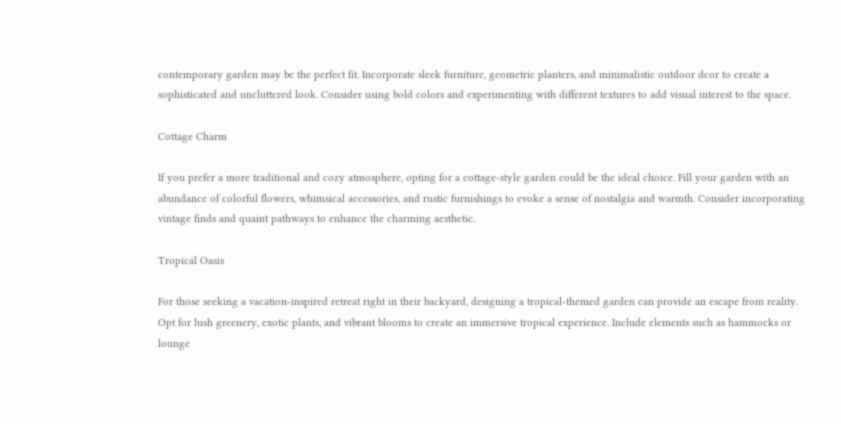contemporary garden may be the perfect fit. Incorporate sleek furniture, geometric planters, and minimalistic outdoor dcor to create a sophisticated and uncluttered look. Consider using bold colors and experimenting with different textures to add visual interest to the space.

Cottage Charm

If you prefer a more traditional and cozy atmosphere, opting for a cottage-style garden could be the ideal choice. Fill your garden with an abundance of colorful flowers, whimsical accessories, and rustic furnishings to evoke a sense of nostalgia and warmth. Consider incorporating vintage finds and quaint pathways to enhance the charming aesthetic.

Tropical Oasis

For those seeking a vacation-inspired retreat right in their backyard, designing a tropical-themed garden can provide an escape from reality. Opt for lush greenery, exotic plants, and vibrant blooms to create an immersive tropical experience. Include elements such as hammocks or lounge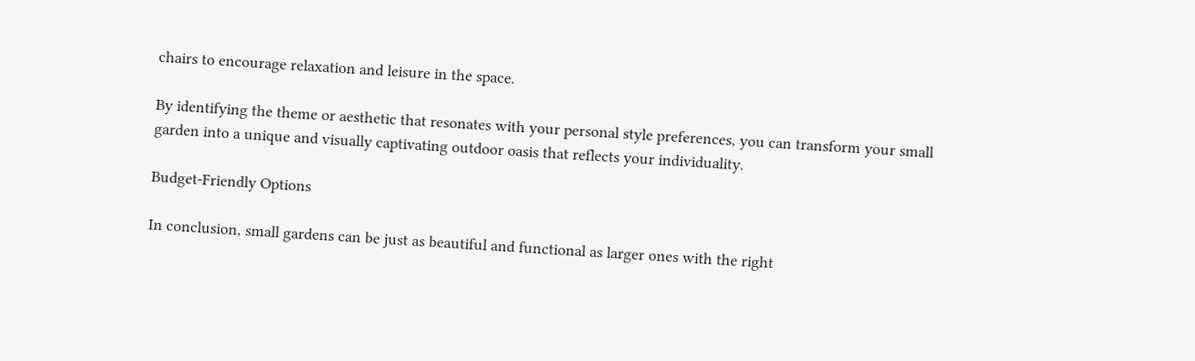chairs to encourage relaxation and leisure in the space.

By identifying the theme or aesthetic that resonates with your personal style preferences, you can transform your small garden into a unique and visually captivating outdoor oasis that reflects your individuality.

Budget-Friendly Options

In conclusion, small gardens can be just as beautiful and functional as larger ones with the right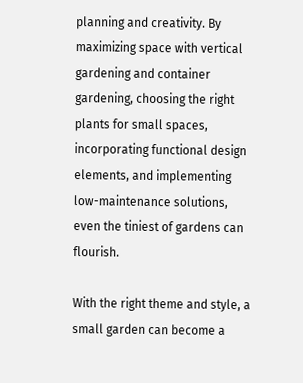planning and creativity. By maximizing space with vertical gardening and container gardening, choosing the right plants for small spaces, incorporating functional design elements, and implementing low-maintenance solutions, even the tiniest of gardens can flourish.

With the right theme and style, a small garden can become a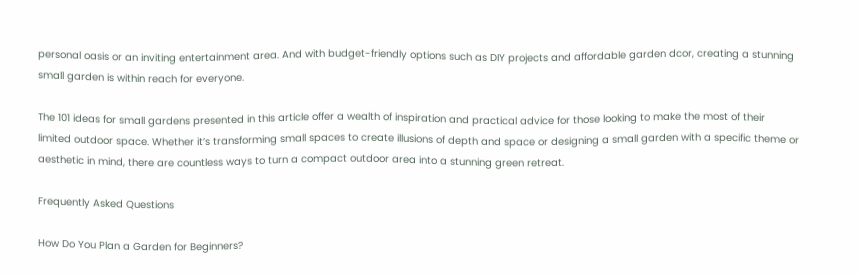personal oasis or an inviting entertainment area. And with budget-friendly options such as DIY projects and affordable garden dcor, creating a stunning small garden is within reach for everyone.

The 101 ideas for small gardens presented in this article offer a wealth of inspiration and practical advice for those looking to make the most of their limited outdoor space. Whether it’s transforming small spaces to create illusions of depth and space or designing a small garden with a specific theme or aesthetic in mind, there are countless ways to turn a compact outdoor area into a stunning green retreat.

Frequently Asked Questions

How Do You Plan a Garden for Beginners?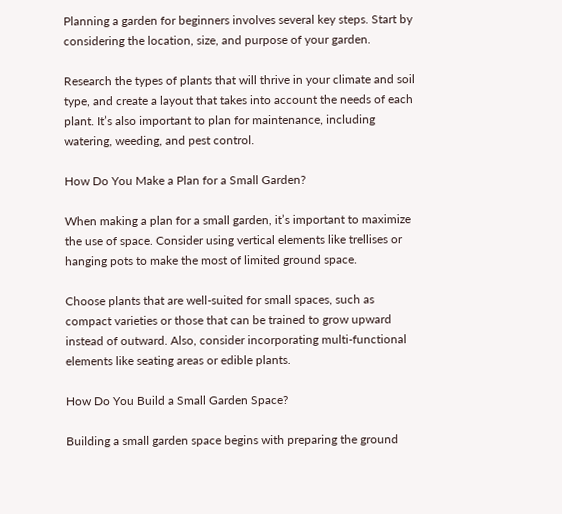Planning a garden for beginners involves several key steps. Start by considering the location, size, and purpose of your garden.

Research the types of plants that will thrive in your climate and soil type, and create a layout that takes into account the needs of each plant. It’s also important to plan for maintenance, including watering, weeding, and pest control.

How Do You Make a Plan for a Small Garden?

When making a plan for a small garden, it’s important to maximize the use of space. Consider using vertical elements like trellises or hanging pots to make the most of limited ground space.

Choose plants that are well-suited for small spaces, such as compact varieties or those that can be trained to grow upward instead of outward. Also, consider incorporating multi-functional elements like seating areas or edible plants.

How Do You Build a Small Garden Space?

Building a small garden space begins with preparing the ground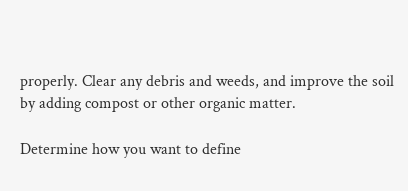properly. Clear any debris and weeds, and improve the soil by adding compost or other organic matter.

Determine how you want to define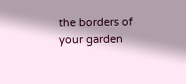the borders of your garden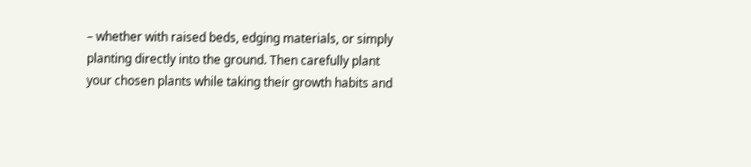– whether with raised beds, edging materials, or simply planting directly into the ground. Then carefully plant your chosen plants while taking their growth habits and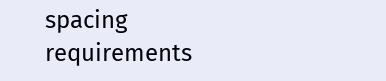spacing requirements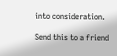into consideration.

Send this to a friend